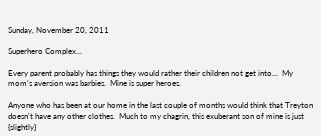Sunday, November 20, 2011

Superhero Complex...

Every parent probably has things they would rather their children not get into...  My mom's aversion was barbies.  Mine is super heroes.

Anyone who has been at our home in the last couple of months would think that Treyton doesn't have any other clothes.  Much to my chagrin, this exuberant son of mine is just {slightly}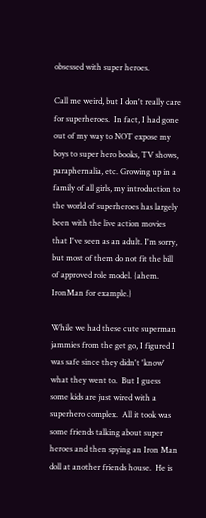obsessed with super heroes.

Call me weird, but I don't really care for superheroes.  In fact, I had gone out of my way to NOT expose my boys to super hero books, TV shows, paraphernalia, etc. Growing up in a family of all girls, my introduction to the world of superheroes has largely been with the live action movies that I've seen as an adult. I'm sorry, but most of them do not fit the bill of approved role model. {ahem. IronMan for example.}

While we had these cute superman jammies from the get go, I figured I was safe since they didn't 'know' what they went to.  But I guess some kids are just wired with a superhero complex.  All it took was some friends talking about super heroes and then spying an Iron Man doll at another friends house.  He is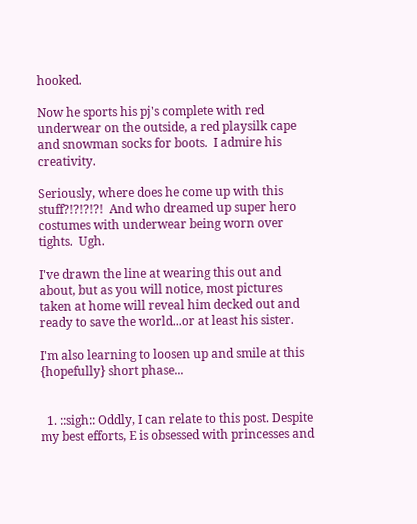hooked.

Now he sports his pj's complete with red underwear on the outside, a red playsilk cape and snowman socks for boots.  I admire his creativity.

Seriously, where does he come up with this stuff?!?!?!?!  And who dreamed up super hero costumes with underwear being worn over tights.  Ugh.

I've drawn the line at wearing this out and about, but as you will notice, most pictures taken at home will reveal him decked out and ready to save the world...or at least his sister.

I'm also learning to loosen up and smile at this {hopefully} short phase...


  1. ::sigh:: Oddly, I can relate to this post. Despite my best efforts, E is obsessed with princesses and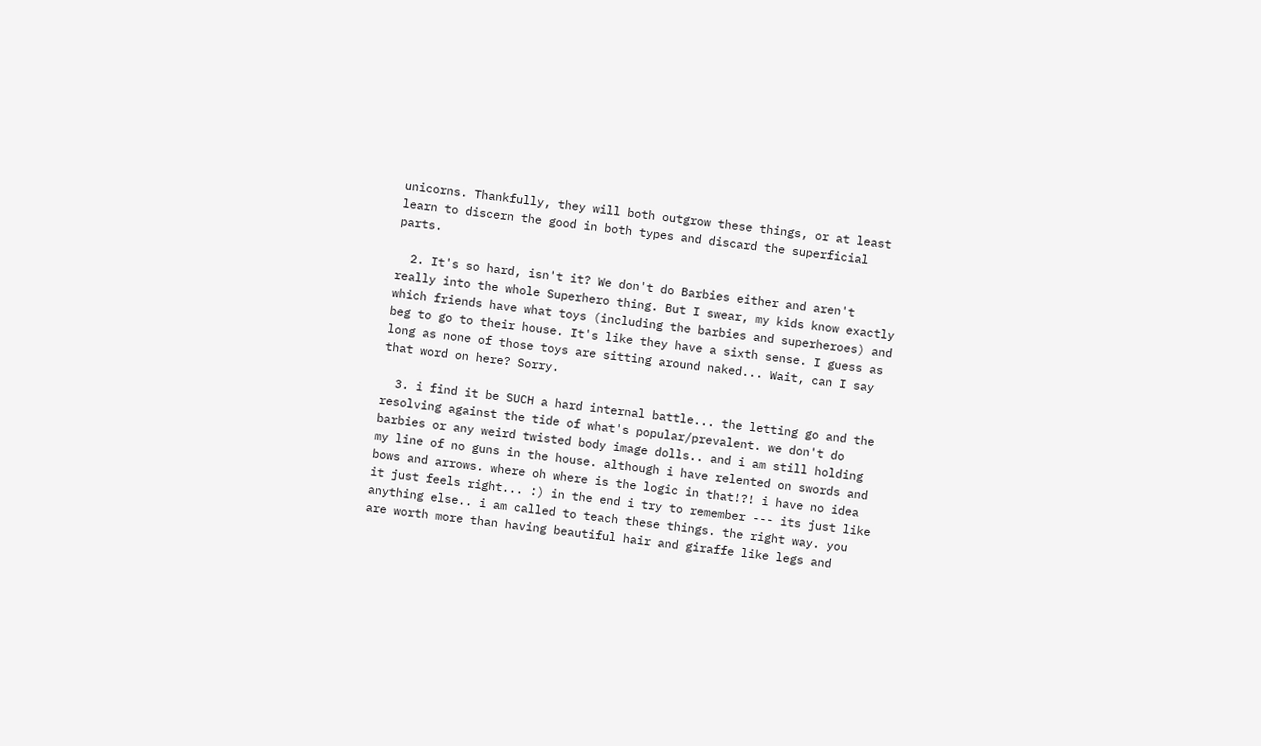unicorns. Thankfully, they will both outgrow these things, or at least learn to discern the good in both types and discard the superficial parts.

  2. It's so hard, isn't it? We don't do Barbies either and aren't really into the whole Superhero thing. But I swear, my kids know exactly which friends have what toys (including the barbies and superheroes) and beg to go to their house. It's like they have a sixth sense. I guess as long as none of those toys are sitting around naked... Wait, can I say that word on here? Sorry.

  3. i find it be SUCH a hard internal battle... the letting go and the resolving against the tide of what's popular/prevalent. we don't do barbies or any weird twisted body image dolls.. and i am still holding my line of no guns in the house. although i have relented on swords and bows and arrows. where oh where is the logic in that!?! i have no idea it just feels right... :) in the end i try to remember --- its just like anything else.. i am called to teach these things. the right way. you are worth more than having beautiful hair and giraffe like legs and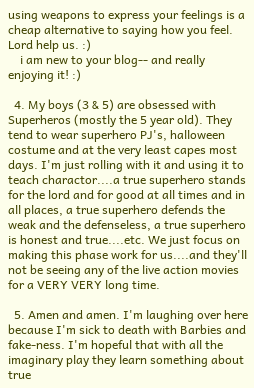using weapons to express your feelings is a cheap alternative to saying how you feel. Lord help us. :)
    i am new to your blog-- and really enjoying it! :)

  4. My boys (3 & 5) are obsessed with Superheros (mostly the 5 year old). They tend to wear superhero PJ's, halloween costume and at the very least capes most days. I'm just rolling with it and using it to teach charactor....a true superhero stands for the lord and for good at all times and in all places, a true superhero defends the weak and the defenseless, a true superhero is honest and true....etc. We just focus on making this phase work for us....and they'll not be seeing any of the live action movies for a VERY VERY long time.

  5. Amen and amen. I'm laughing over here because I'm sick to death with Barbies and fake-ness. I'm hopeful that with all the imaginary play they learn something about true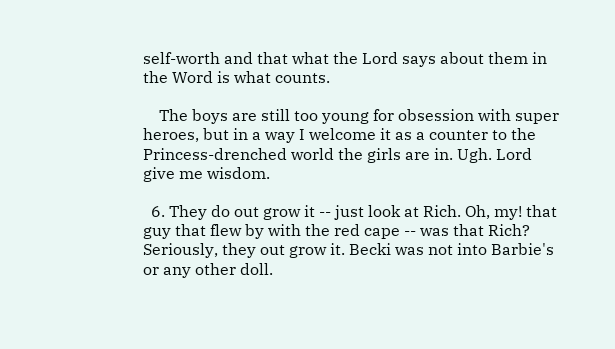self-worth and that what the Lord says about them in the Word is what counts.

    The boys are still too young for obsession with super heroes, but in a way I welcome it as a counter to the Princess-drenched world the girls are in. Ugh. Lord give me wisdom.

  6. They do out grow it -- just look at Rich. Oh, my! that guy that flew by with the red cape -- was that Rich? Seriously, they out grow it. Becki was not into Barbie's or any other doll.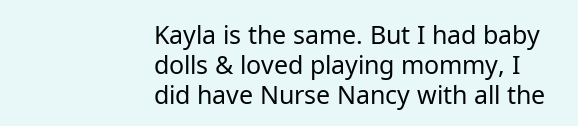Kayla is the same. But I had baby dolls & loved playing mommy, I did have Nurse Nancy with all the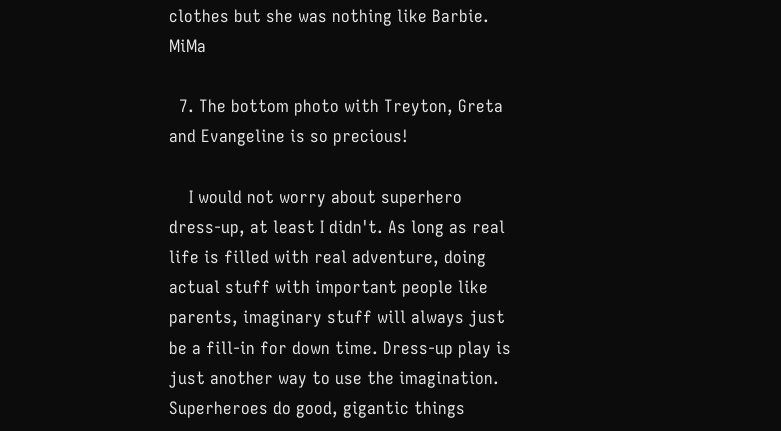clothes but she was nothing like Barbie. MiMa

  7. The bottom photo with Treyton, Greta and Evangeline is so precious!

    I would not worry about superhero dress-up, at least I didn't. As long as real life is filled with real adventure, doing actual stuff with important people like parents, imaginary stuff will always just be a fill-in for down time. Dress-up play is just another way to use the imagination. Superheroes do good, gigantic things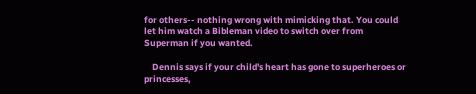for others-- nothing wrong with mimicking that. You could let him watch a Bibleman video to switch over from Superman if you wanted.

    Dennis says if your child's heart has gone to superheroes or princesses,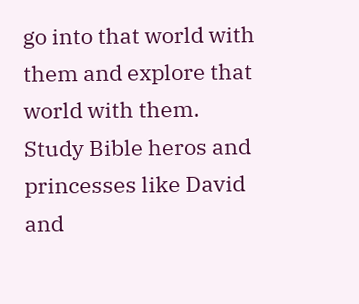go into that world with them and explore that world with them. Study Bible heros and princesses like David and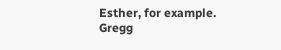Esther, for example. Gregg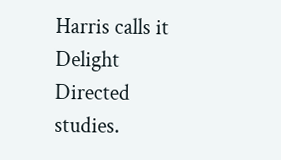Harris calls it Delight Directed studies.